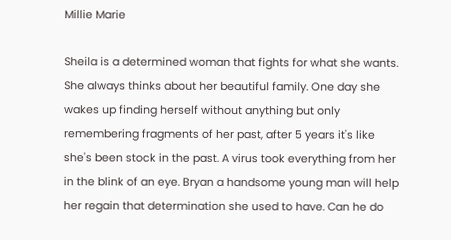Millie Marie

Sheila is a determined woman that fights for what she wants. She always thinks about her beautiful family. One day she wakes up finding herself without anything but only remembering fragments of her past, after 5 years it's like she's been stock in the past. A virus took everything from her in the blink of an eye. Bryan a handsome young man will help her regain that determination she used to have. Can he do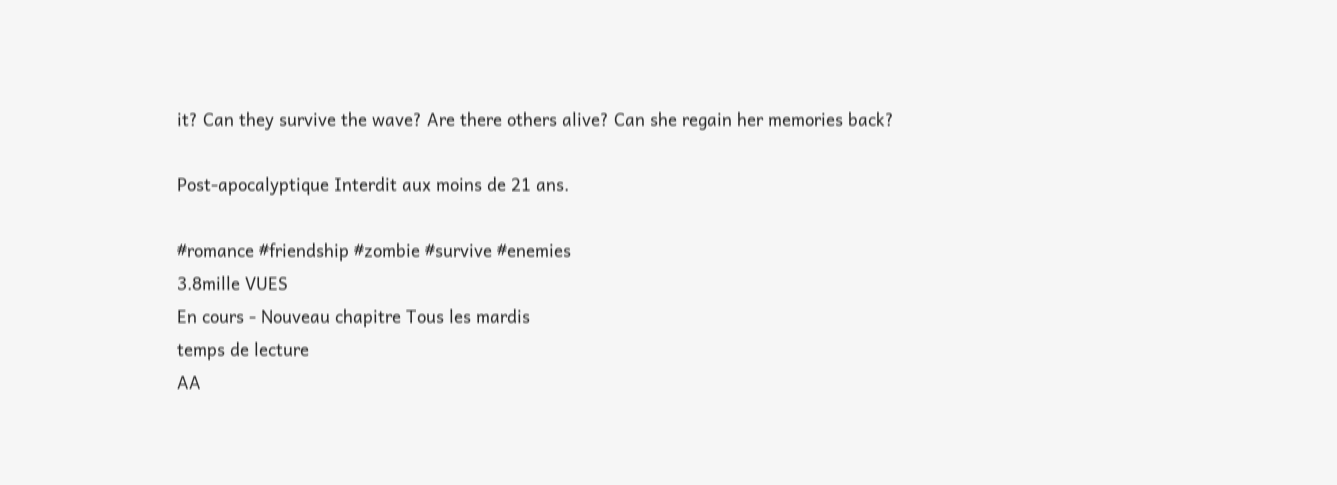it? Can they survive the wave? Are there others alive? Can she regain her memories back?

Post-apocalyptique Interdit aux moins de 21 ans.

#romance #friendship #zombie #survive #enemies
3.8mille VUES
En cours - Nouveau chapitre Tous les mardis
temps de lecture
AA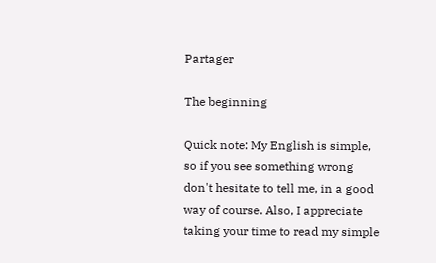Partager

The beginning

Quick note: My English is simple, so if you see something wrong don't hesitate to tell me, in a good way of course. Also, I appreciate taking your time to read my simple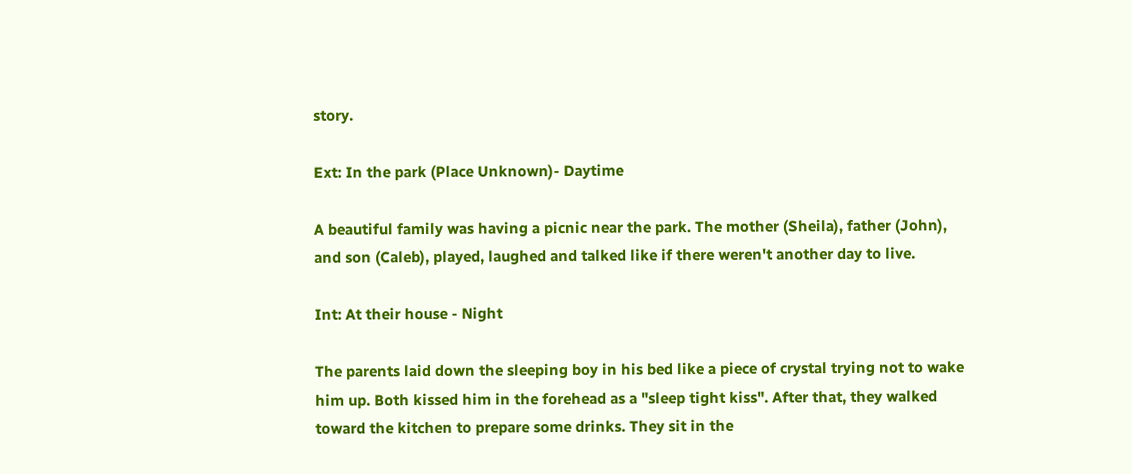story.

Ext: In the park (Place Unknown)- Daytime

A beautiful family was having a picnic near the park. The mother (Sheila), father (John), and son (Caleb), played, laughed and talked like if there weren't another day to live.

Int: At their house - Night

The parents laid down the sleeping boy in his bed like a piece of crystal trying not to wake him up. Both kissed him in the forehead as a "sleep tight kiss". After that, they walked toward the kitchen to prepare some drinks. They sit in the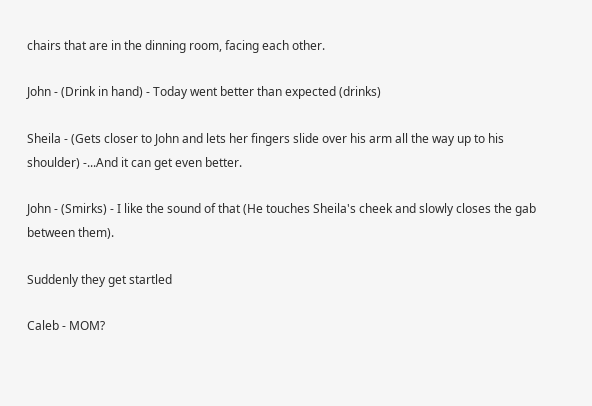chairs that are in the dinning room, facing each other.

John - (Drink in hand) - Today went better than expected (drinks)

Sheila - (Gets closer to John and lets her fingers slide over his arm all the way up to his shoulder) -...And it can get even better.

John - (Smirks) - I like the sound of that (He touches Sheila's cheek and slowly closes the gab between them).

Suddenly they get startled

Caleb - MOM?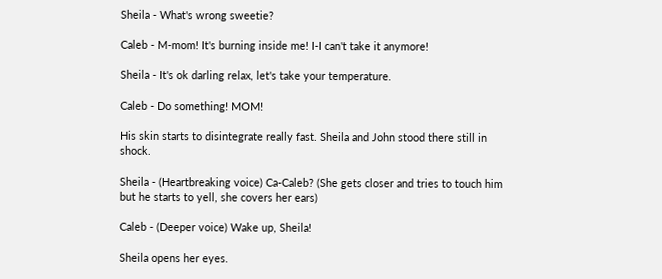Sheila - What's wrong sweetie?

Caleb - M-mom! It's burning inside me! I-I can't take it anymore!

Sheila - It's ok darling relax, let's take your temperature.

Caleb - Do something! MOM!

His skin starts to disintegrate really fast. Sheila and John stood there still in shock.

Sheila - (Heartbreaking voice) Ca-Caleb? (She gets closer and tries to touch him but he starts to yell, she covers her ears)

Caleb - (Deeper voice) Wake up, Sheila!

Sheila opens her eyes.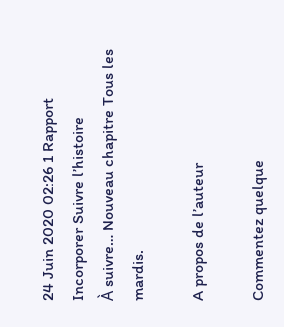24 Juin 2020 02:26 1 Rapport Incorporer Suivre l’histoire
À suivre… Nouveau chapitre Tous les mardis.

A propos de l’auteur

Commentez quelque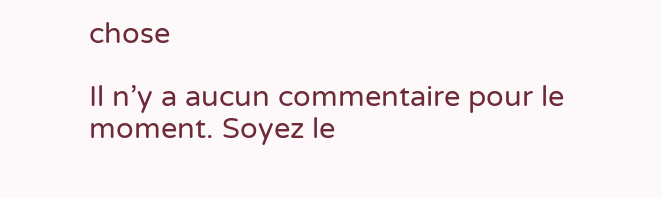chose

Il n’y a aucun commentaire pour le moment. Soyez le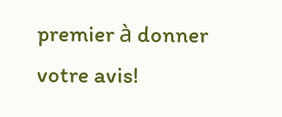premier à donner votre avis!